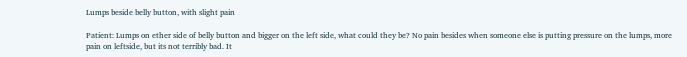Lumps beside belly button, with slight pain

Patient: Lumps on ether side of belly button and bigger on the left side, what could they be? No pain besides when someone else is putting pressure on the lumps, more pain on leftside, but its not terribly bad. It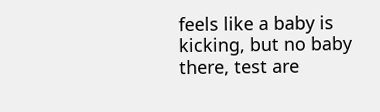feels like a baby is kicking, but no baby there, test are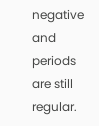negative and periods are still regular.